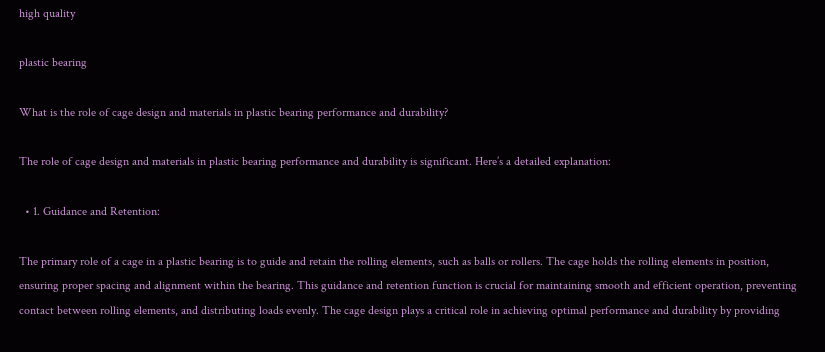high quality

plastic bearing

What is the role of cage design and materials in plastic bearing performance and durability?

The role of cage design and materials in plastic bearing performance and durability is significant. Here’s a detailed explanation:

  • 1. Guidance and Retention:

The primary role of a cage in a plastic bearing is to guide and retain the rolling elements, such as balls or rollers. The cage holds the rolling elements in position, ensuring proper spacing and alignment within the bearing. This guidance and retention function is crucial for maintaining smooth and efficient operation, preventing contact between rolling elements, and distributing loads evenly. The cage design plays a critical role in achieving optimal performance and durability by providing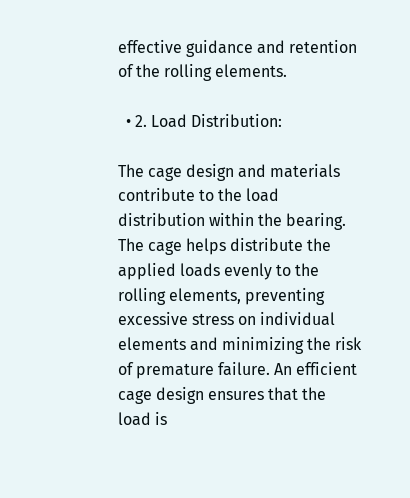effective guidance and retention of the rolling elements.

  • 2. Load Distribution:

The cage design and materials contribute to the load distribution within the bearing. The cage helps distribute the applied loads evenly to the rolling elements, preventing excessive stress on individual elements and minimizing the risk of premature failure. An efficient cage design ensures that the load is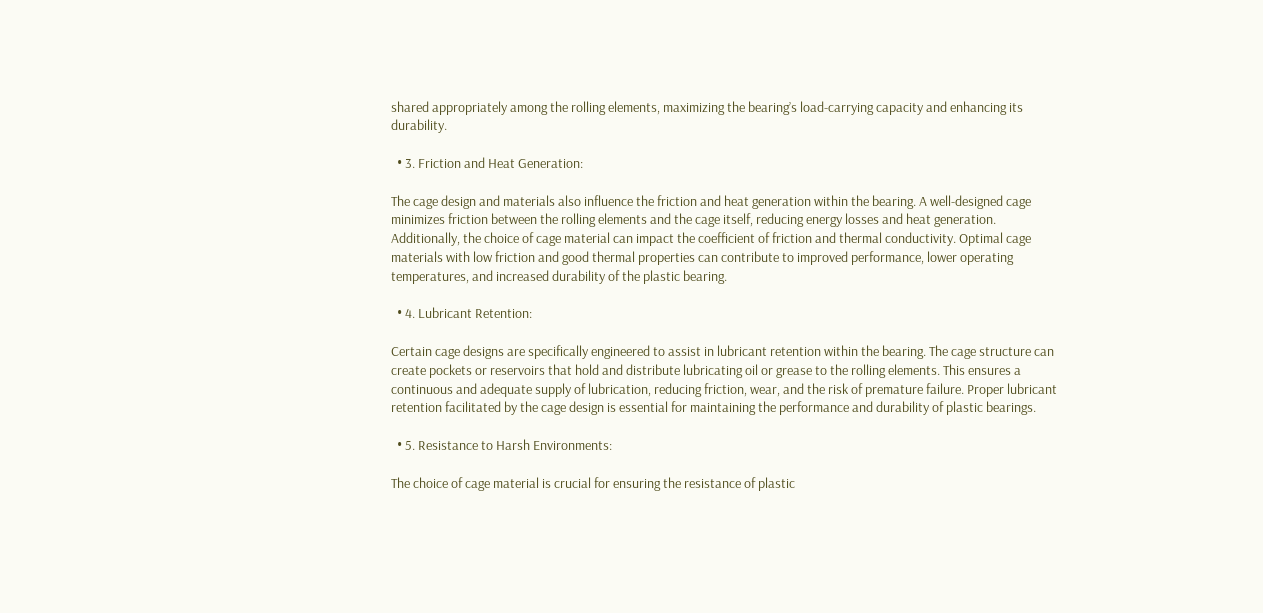shared appropriately among the rolling elements, maximizing the bearing’s load-carrying capacity and enhancing its durability.

  • 3. Friction and Heat Generation:

The cage design and materials also influence the friction and heat generation within the bearing. A well-designed cage minimizes friction between the rolling elements and the cage itself, reducing energy losses and heat generation. Additionally, the choice of cage material can impact the coefficient of friction and thermal conductivity. Optimal cage materials with low friction and good thermal properties can contribute to improved performance, lower operating temperatures, and increased durability of the plastic bearing.

  • 4. Lubricant Retention:

Certain cage designs are specifically engineered to assist in lubricant retention within the bearing. The cage structure can create pockets or reservoirs that hold and distribute lubricating oil or grease to the rolling elements. This ensures a continuous and adequate supply of lubrication, reducing friction, wear, and the risk of premature failure. Proper lubricant retention facilitated by the cage design is essential for maintaining the performance and durability of plastic bearings.

  • 5. Resistance to Harsh Environments:

The choice of cage material is crucial for ensuring the resistance of plastic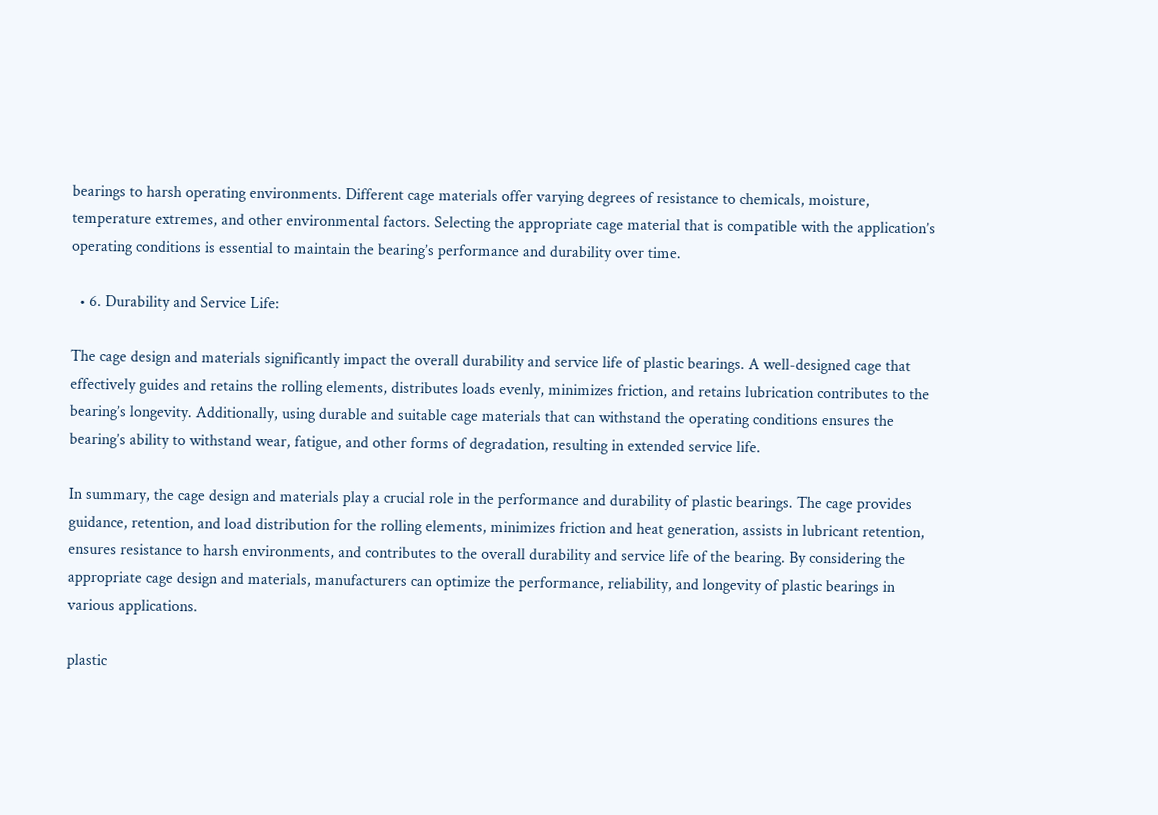bearings to harsh operating environments. Different cage materials offer varying degrees of resistance to chemicals, moisture, temperature extremes, and other environmental factors. Selecting the appropriate cage material that is compatible with the application’s operating conditions is essential to maintain the bearing’s performance and durability over time.

  • 6. Durability and Service Life:

The cage design and materials significantly impact the overall durability and service life of plastic bearings. A well-designed cage that effectively guides and retains the rolling elements, distributes loads evenly, minimizes friction, and retains lubrication contributes to the bearing’s longevity. Additionally, using durable and suitable cage materials that can withstand the operating conditions ensures the bearing’s ability to withstand wear, fatigue, and other forms of degradation, resulting in extended service life.

In summary, the cage design and materials play a crucial role in the performance and durability of plastic bearings. The cage provides guidance, retention, and load distribution for the rolling elements, minimizes friction and heat generation, assists in lubricant retention, ensures resistance to harsh environments, and contributes to the overall durability and service life of the bearing. By considering the appropriate cage design and materials, manufacturers can optimize the performance, reliability, and longevity of plastic bearings in various applications.

plastic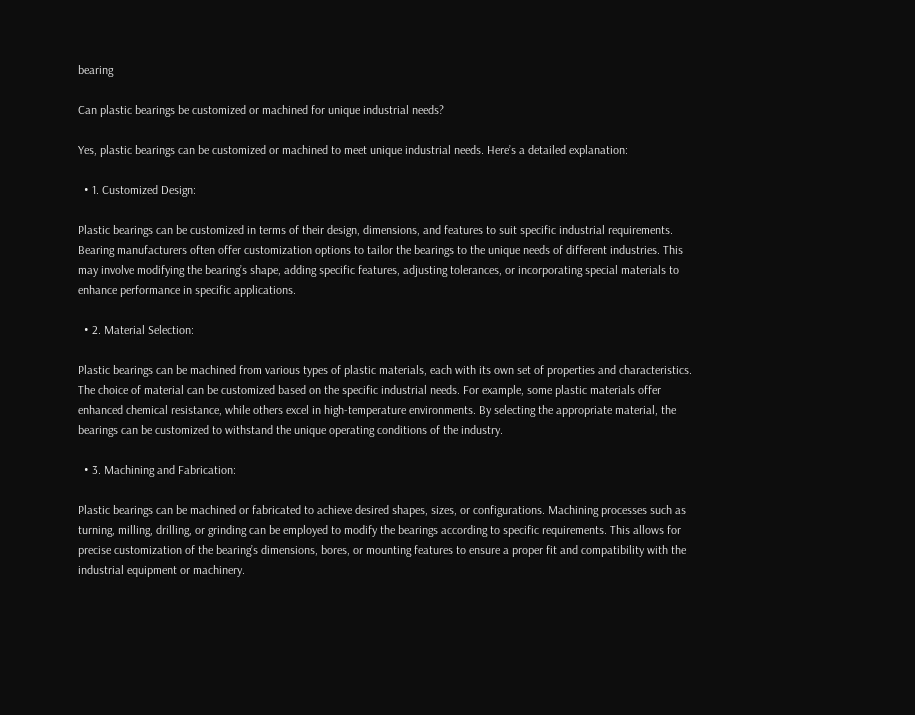bearing

Can plastic bearings be customized or machined for unique industrial needs?

Yes, plastic bearings can be customized or machined to meet unique industrial needs. Here’s a detailed explanation:

  • 1. Customized Design:

Plastic bearings can be customized in terms of their design, dimensions, and features to suit specific industrial requirements. Bearing manufacturers often offer customization options to tailor the bearings to the unique needs of different industries. This may involve modifying the bearing’s shape, adding specific features, adjusting tolerances, or incorporating special materials to enhance performance in specific applications.

  • 2. Material Selection:

Plastic bearings can be machined from various types of plastic materials, each with its own set of properties and characteristics. The choice of material can be customized based on the specific industrial needs. For example, some plastic materials offer enhanced chemical resistance, while others excel in high-temperature environments. By selecting the appropriate material, the bearings can be customized to withstand the unique operating conditions of the industry.

  • 3. Machining and Fabrication:

Plastic bearings can be machined or fabricated to achieve desired shapes, sizes, or configurations. Machining processes such as turning, milling, drilling, or grinding can be employed to modify the bearings according to specific requirements. This allows for precise customization of the bearing’s dimensions, bores, or mounting features to ensure a proper fit and compatibility with the industrial equipment or machinery.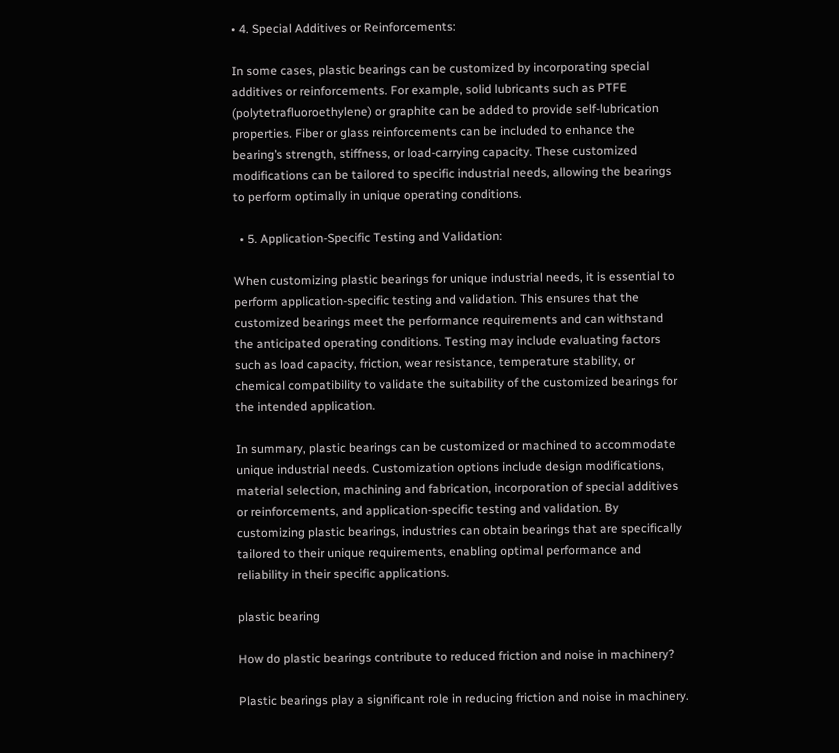• 4. Special Additives or Reinforcements:

In some cases, plastic bearings can be customized by incorporating special additives or reinforcements. For example, solid lubricants such as PTFE (polytetrafluoroethylene) or graphite can be added to provide self-lubrication properties. Fiber or glass reinforcements can be included to enhance the bearing’s strength, stiffness, or load-carrying capacity. These customized modifications can be tailored to specific industrial needs, allowing the bearings to perform optimally in unique operating conditions.

  • 5. Application-Specific Testing and Validation:

When customizing plastic bearings for unique industrial needs, it is essential to perform application-specific testing and validation. This ensures that the customized bearings meet the performance requirements and can withstand the anticipated operating conditions. Testing may include evaluating factors such as load capacity, friction, wear resistance, temperature stability, or chemical compatibility to validate the suitability of the customized bearings for the intended application.

In summary, plastic bearings can be customized or machined to accommodate unique industrial needs. Customization options include design modifications, material selection, machining and fabrication, incorporation of special additives or reinforcements, and application-specific testing and validation. By customizing plastic bearings, industries can obtain bearings that are specifically tailored to their unique requirements, enabling optimal performance and reliability in their specific applications.

plastic bearing

How do plastic bearings contribute to reduced friction and noise in machinery?

Plastic bearings play a significant role in reducing friction and noise in machinery.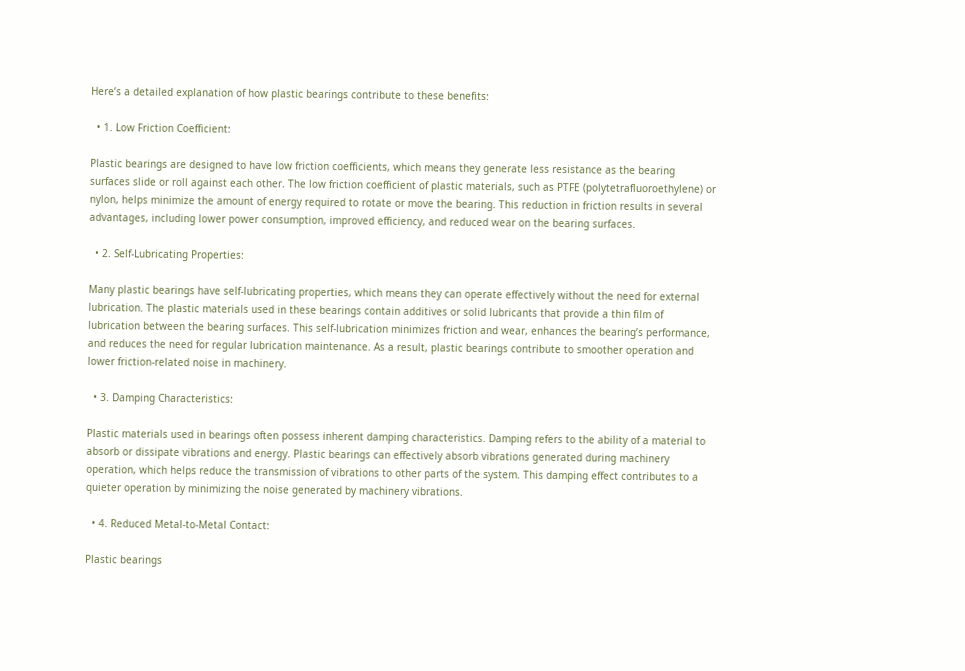Here’s a detailed explanation of how plastic bearings contribute to these benefits:

  • 1. Low Friction Coefficient:

Plastic bearings are designed to have low friction coefficients, which means they generate less resistance as the bearing surfaces slide or roll against each other. The low friction coefficient of plastic materials, such as PTFE (polytetrafluoroethylene) or nylon, helps minimize the amount of energy required to rotate or move the bearing. This reduction in friction results in several advantages, including lower power consumption, improved efficiency, and reduced wear on the bearing surfaces.

  • 2. Self-Lubricating Properties:

Many plastic bearings have self-lubricating properties, which means they can operate effectively without the need for external lubrication. The plastic materials used in these bearings contain additives or solid lubricants that provide a thin film of lubrication between the bearing surfaces. This self-lubrication minimizes friction and wear, enhances the bearing’s performance, and reduces the need for regular lubrication maintenance. As a result, plastic bearings contribute to smoother operation and lower friction-related noise in machinery.

  • 3. Damping Characteristics:

Plastic materials used in bearings often possess inherent damping characteristics. Damping refers to the ability of a material to absorb or dissipate vibrations and energy. Plastic bearings can effectively absorb vibrations generated during machinery operation, which helps reduce the transmission of vibrations to other parts of the system. This damping effect contributes to a quieter operation by minimizing the noise generated by machinery vibrations.

  • 4. Reduced Metal-to-Metal Contact:

Plastic bearings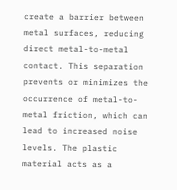create a barrier between metal surfaces, reducing direct metal-to-metal contact. This separation prevents or minimizes the occurrence of metal-to-metal friction, which can lead to increased noise levels. The plastic material acts as a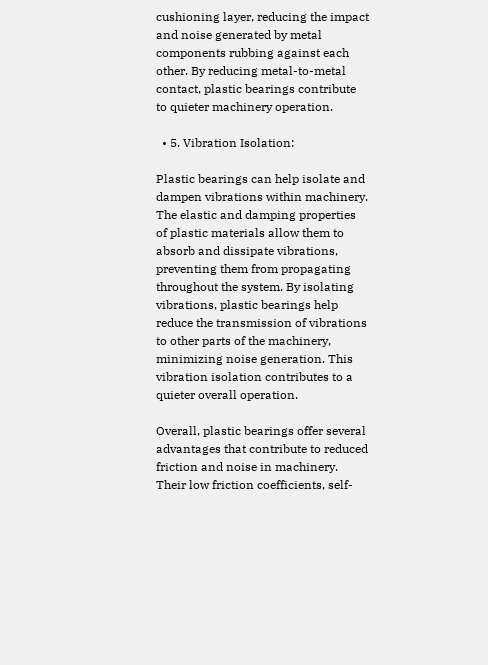cushioning layer, reducing the impact and noise generated by metal components rubbing against each other. By reducing metal-to-metal contact, plastic bearings contribute to quieter machinery operation.

  • 5. Vibration Isolation:

Plastic bearings can help isolate and dampen vibrations within machinery. The elastic and damping properties of plastic materials allow them to absorb and dissipate vibrations, preventing them from propagating throughout the system. By isolating vibrations, plastic bearings help reduce the transmission of vibrations to other parts of the machinery, minimizing noise generation. This vibration isolation contributes to a quieter overall operation.

Overall, plastic bearings offer several advantages that contribute to reduced friction and noise in machinery. Their low friction coefficients, self-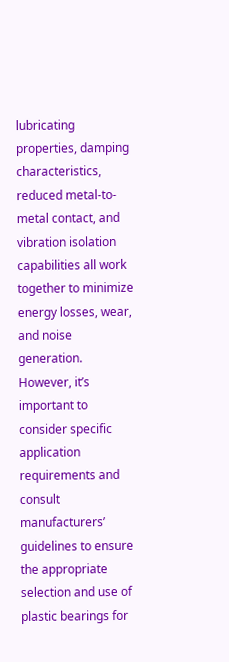lubricating properties, damping characteristics, reduced metal-to-metal contact, and vibration isolation capabilities all work together to minimize energy losses, wear, and noise generation. However, it’s important to consider specific application requirements and consult manufacturers’ guidelines to ensure the appropriate selection and use of plastic bearings for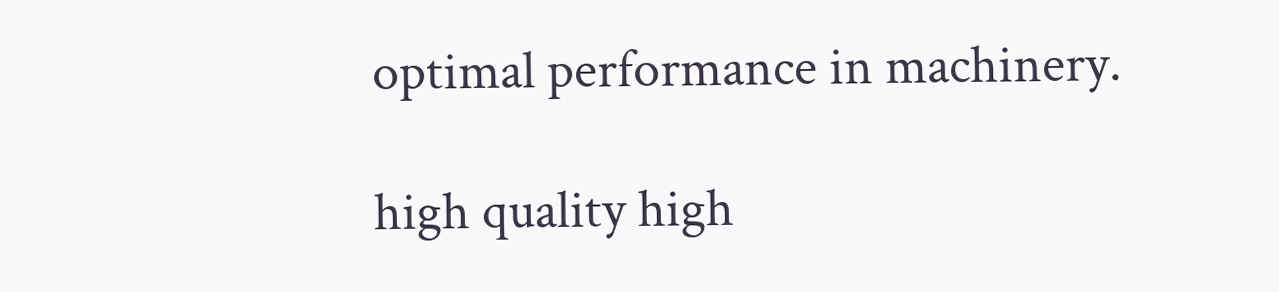optimal performance in machinery.

high quality high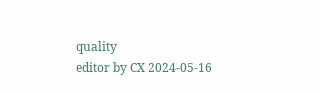quality
editor by CX 2024-05-16